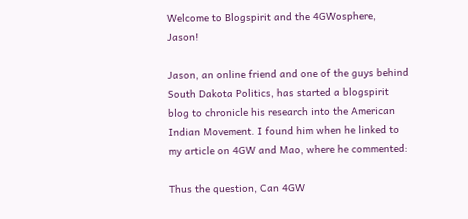Welcome to Blogspirit and the 4GWosphere, Jason!

Jason, an online friend and one of the guys behind South Dakota Politics, has started a blogspirit blog to chronicle his research into the American Indian Movement. I found him when he linked to my article on 4GW and Mao, where he commented:

Thus the question, Can 4GW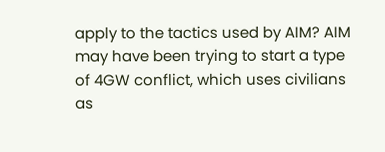apply to the tactics used by AIM? AIM may have been trying to start a type of 4GW conflict, which uses civilians as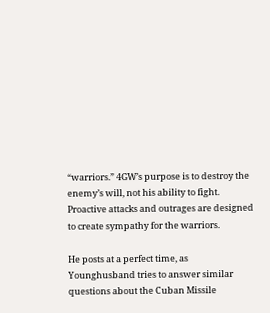“warriors.” 4GW’s purpose is to destroy the enemy’s will, not his ability to fight. Proactive attacks and outrages are designed to create sympathy for the warriors.

He posts at a perfect time, as Younghusband tries to answer similar questions about the Cuban Missile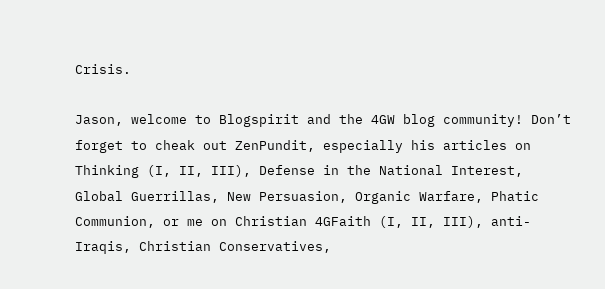Crisis.

Jason, welcome to Blogspirit and the 4GW blog community! Don’t forget to cheak out ZenPundit, especially his articles on Thinking (I, II, III), Defense in the National Interest, Global Guerrillas, New Persuasion, Organic Warfare, Phatic Communion, or me on Christian 4GFaith (I, II, III), anti-Iraqis, Christian Conservatives,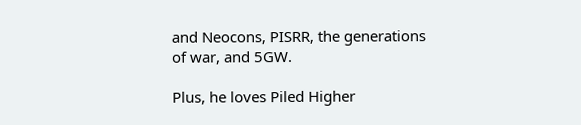and Neocons, PISRR, the generations of war, and 5GW.

Plus, he loves Piled Higher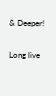& Deeper!

Long live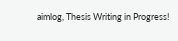aimlog, Thesis Writing in Progress!